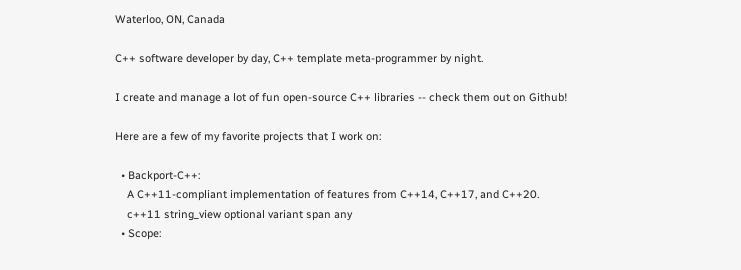Waterloo, ON, Canada

C++ software developer by day, C++ template meta-programmer by night.

I create and manage a lot of fun open-source C++ libraries -- check them out on Github!

Here are a few of my favorite projects that I work on:

  • Backport-C++:
    A C++11-compliant implementation of features from C++14, C++17, and C++20.
    c++11 string_view optional variant span any
  • Scope: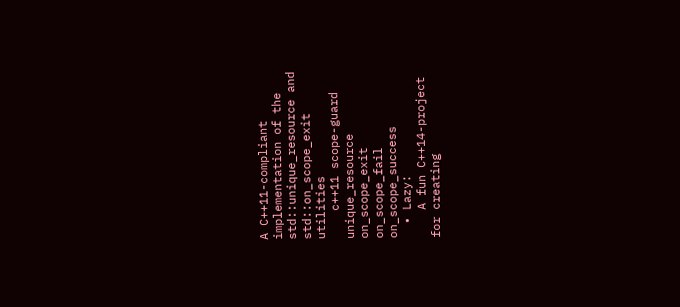A C++11-compliant implementation of the std::unique_resource and std::on_scope_exit utilities
    c++11 scope-guard unique_resource on_scope_exit on_scope_fail on_scope_success
  • Lazy:
    A fun C++14-project for creating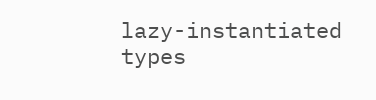lazy-instantiated types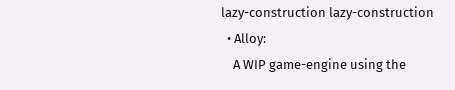lazy-construction lazy-construction
  • Alloy:
    A WIP game-engine using the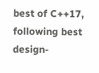best of C++17, following best design-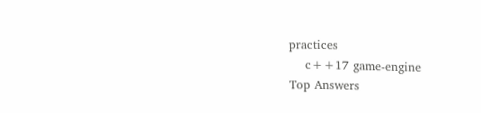practices
    c++17 game-engine
Top Answers